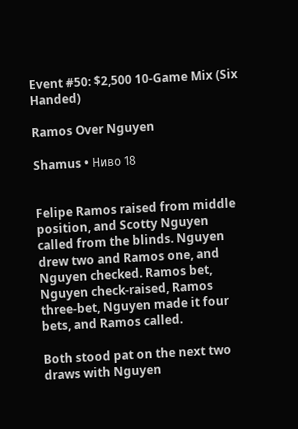Event #50: $2,500 10-Game Mix (Six Handed)

Ramos Over Nguyen

Shamus • Ниво 18


Felipe Ramos raised from middle position, and Scotty Nguyen called from the blinds. Nguyen drew two and Ramos one, and Nguyen checked. Ramos bet, Nguyen check-raised, Ramos three-bet, Nguyen made it four bets, and Ramos called.

Both stood pat on the next two draws with Nguyen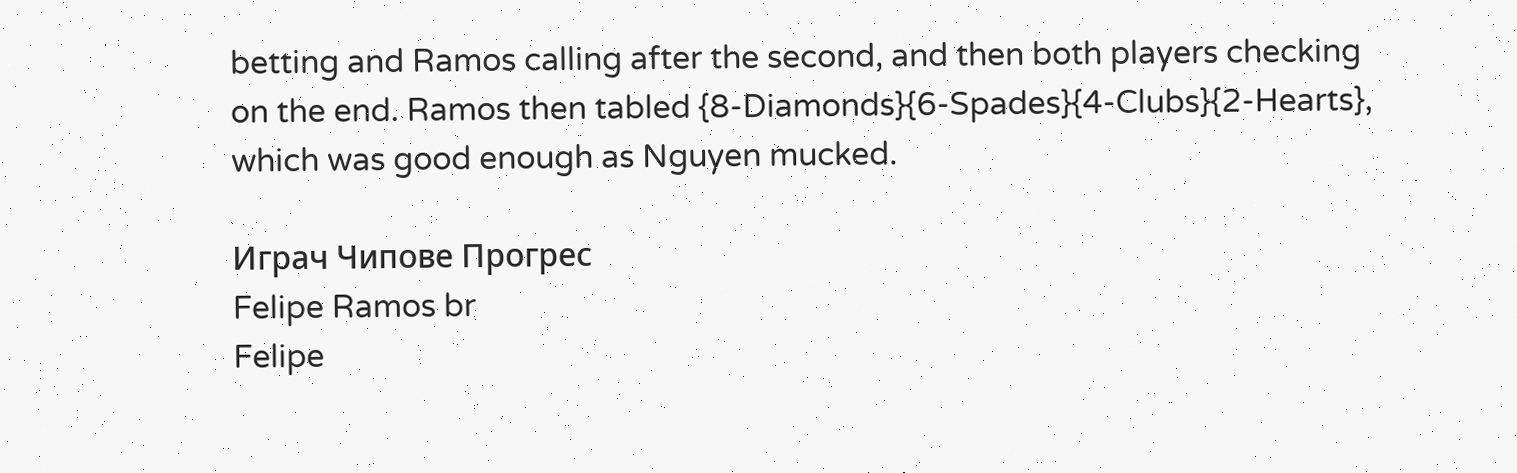betting and Ramos calling after the second, and then both players checking on the end. Ramos then tabled {8-Diamonds}{6-Spades}{4-Clubs}{2-Hearts}, which was good enough as Nguyen mucked.

Играч Чипове Прогрес
Felipe Ramos br
Felipe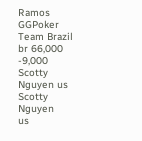Ramos
GGPoker Team Brazil
br 66,000 -9,000
Scotty Nguyen us
Scotty Nguyen
us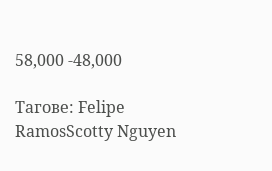58,000 -48,000

Тагове: Felipe RamosScotty Nguyen